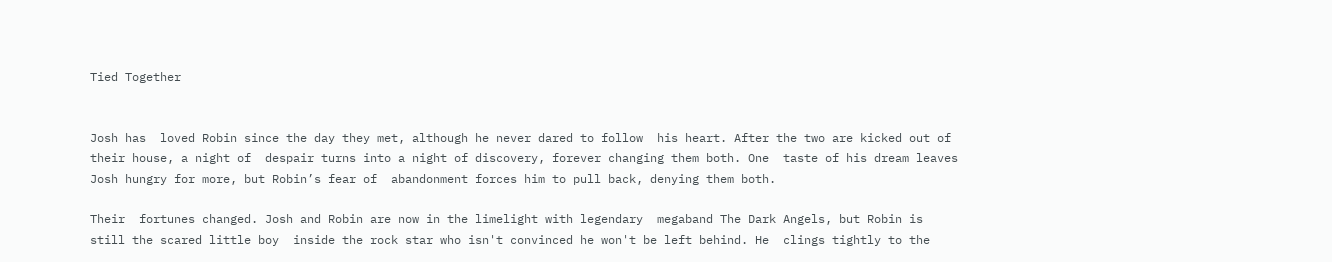Tied Together


Josh has  loved Robin since the day they met, although he never dared to follow  his heart. After the two are kicked out of their house, a night of  despair turns into a night of discovery, forever changing them both. One  taste of his dream leaves Josh hungry for more, but Robin’s fear of  abandonment forces him to pull back, denying them both.

Their  fortunes changed. Josh and Robin are now in the limelight with legendary  megaband The Dark Angels, but Robin is still the scared little boy  inside the rock star who isn't convinced he won't be left behind. He  clings tightly to the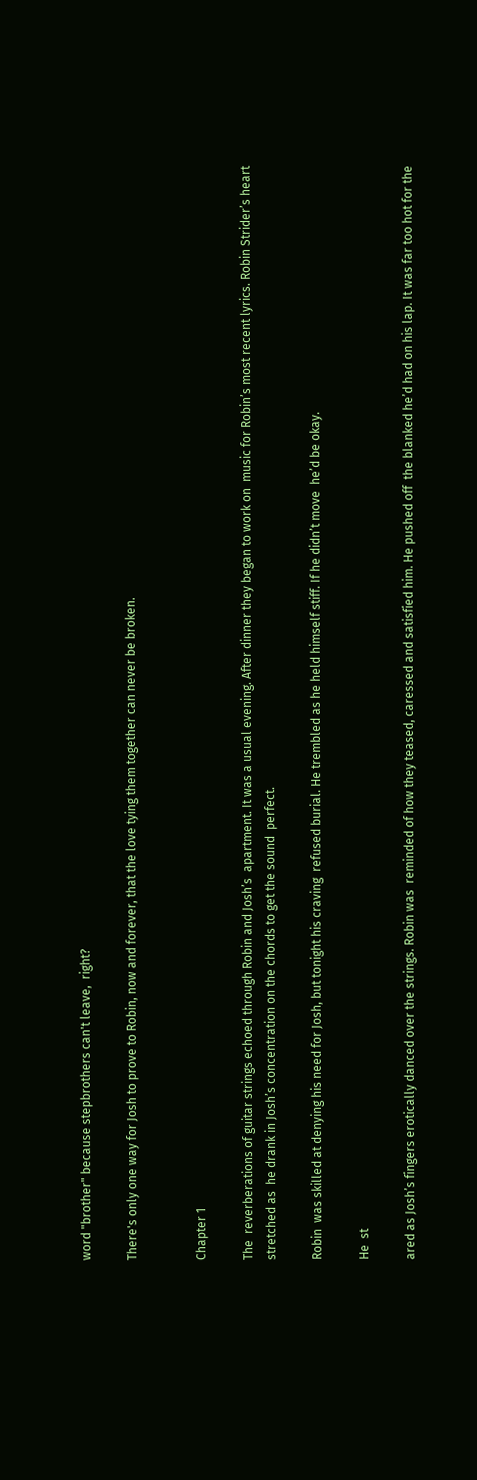word "brother" because stepbrothers can't leave,  right?

There's only one way for Josh to prove to Robin, now and forever, that the love tying them together can never be broken.


Chapter 1

The  reverberations of guitar strings echoed through Robin and Josh’s  apartment. It was a usual evening. After dinner they began to work on  music for Robin’s most recent lyrics. Robin Strider’s heart stretched as  he drank in Josh’s concentration on the chords to get the sound  perfect.

Robin  was skilled at denying his need for Josh, but tonight his craving  refused burial. He trembled as he held himself stiff. If he didn’t move  he’d be okay.

He  st

ared as Josh’s fingers erotically danced over the strings. Robin was  reminded of how they teased, caressed and satisfied him. He pushed off  the blanked he’d had on his lap. It was far too hot for the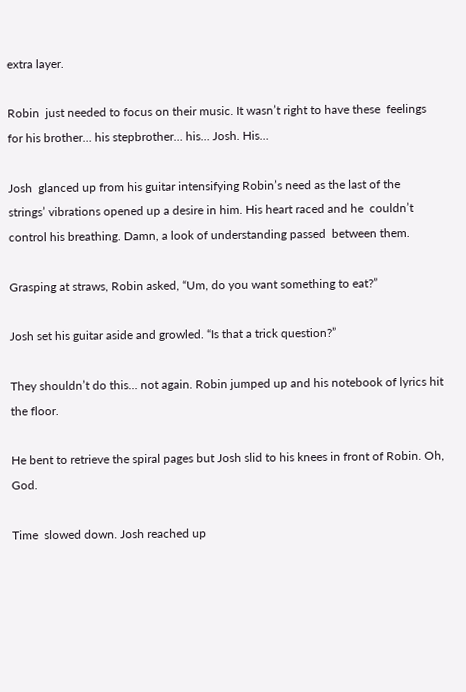extra layer.

Robin  just needed to focus on their music. It wasn’t right to have these  feelings for his brother… his stepbrother… his… Josh. His…

Josh  glanced up from his guitar intensifying Robin’s need as the last of the  strings’ vibrations opened up a desire in him. His heart raced and he  couldn’t control his breathing. Damn, a look of understanding passed  between them.

Grasping at straws, Robin asked, “Um, do you want something to eat?”

Josh set his guitar aside and growled. “Is that a trick question?”

They shouldn’t do this… not again. Robin jumped up and his notebook of lyrics hit the floor.

He bent to retrieve the spiral pages but Josh slid to his knees in front of Robin. Oh, God.

Time  slowed down. Josh reached up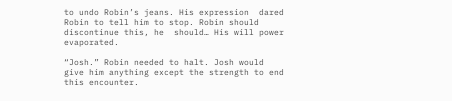to undo Robin’s jeans. His expression  dared Robin to tell him to stop. Robin should discontinue this, he  should… His will power evaporated.

“Josh.” Robin needed to halt. Josh would give him anything except the strength to end this encounter.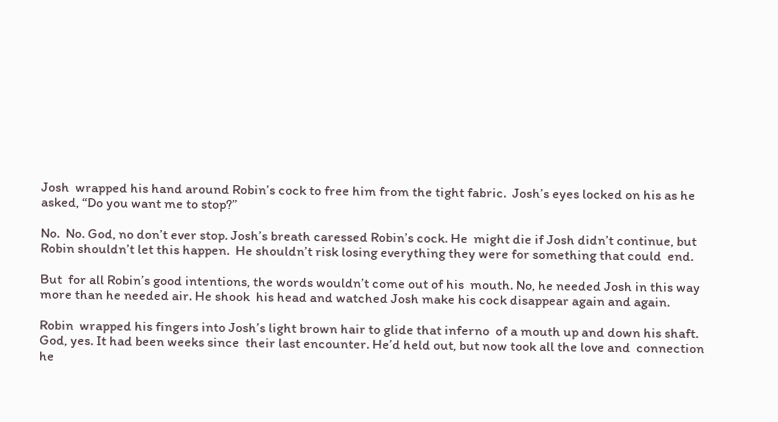Josh  wrapped his hand around Robin’s cock to free him from the tight fabric.  Josh’s eyes locked on his as he asked, “Do you want me to stop?”

No.  No. God, no don’t ever stop. Josh’s breath caressed Robin’s cock. He  might die if Josh didn’t continue, but Robin shouldn’t let this happen.  He shouldn’t risk losing everything they were for something that could  end.

But  for all Robin’s good intentions, the words wouldn’t come out of his  mouth. No, he needed Josh in this way more than he needed air. He shook  his head and watched Josh make his cock disappear again and again.

Robin  wrapped his fingers into Josh’s light brown hair to glide that inferno  of a mouth up and down his shaft. God, yes. It had been weeks since  their last encounter. He’d held out, but now took all the love and  connection he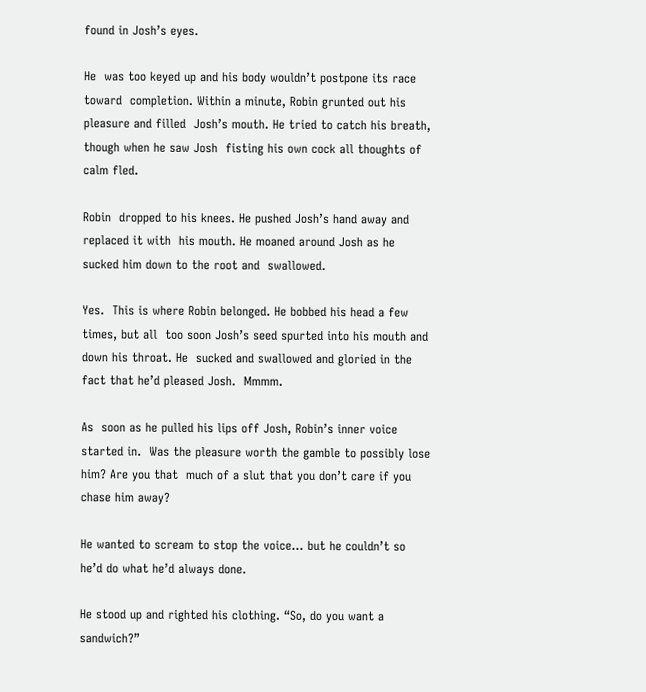found in Josh’s eyes.

He  was too keyed up and his body wouldn’t postpone its race toward  completion. Within a minute, Robin grunted out his pleasure and filled  Josh’s mouth. He tried to catch his breath, though when he saw Josh  fisting his own cock all thoughts of calm fled.

Robin  dropped to his knees. He pushed Josh’s hand away and replaced it with  his mouth. He moaned around Josh as he sucked him down to the root and  swallowed.

Yes.  This is where Robin belonged. He bobbed his head a few times, but all  too soon Josh’s seed spurted into his mouth and down his throat. He  sucked and swallowed and gloried in the fact that he’d pleased Josh.  Mmmm.

As  soon as he pulled his lips off Josh, Robin’s inner voice started in.  Was the pleasure worth the gamble to possibly lose him? Are you that  much of a slut that you don’t care if you chase him away?

He wanted to scream to stop the voice… but he couldn’t so he’d do what he’d always done.

He stood up and righted his clothing. “So, do you want a sandwich?”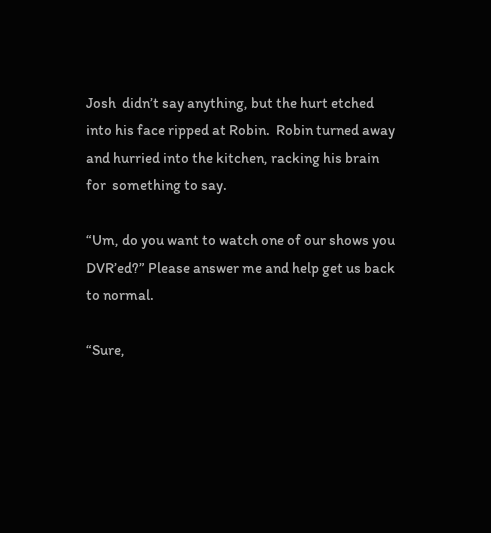Josh  didn’t say anything, but the hurt etched into his face ripped at Robin.  Robin turned away and hurried into the kitchen, racking his brain for  something to say.

“Um, do you want to watch one of our shows you DVR’ed?” Please answer me and help get us back to normal.

“Sure,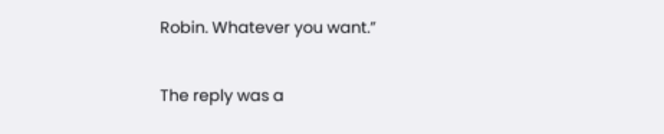Robin. Whatever you want.”

The reply was a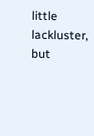little lackluster, but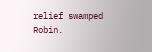relief swamped Robin.